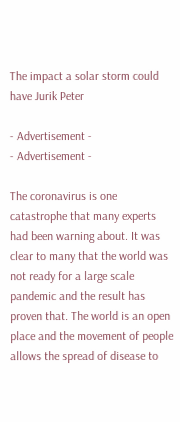The impact a solar storm could have Jurik Peter

- Advertisement -
- Advertisement -

The coronavirus is one catastrophe that many experts had been warning about. It was clear to many that the world was not ready for a large scale pandemic and the result has proven that. The world is an open place and the movement of people allows the spread of disease to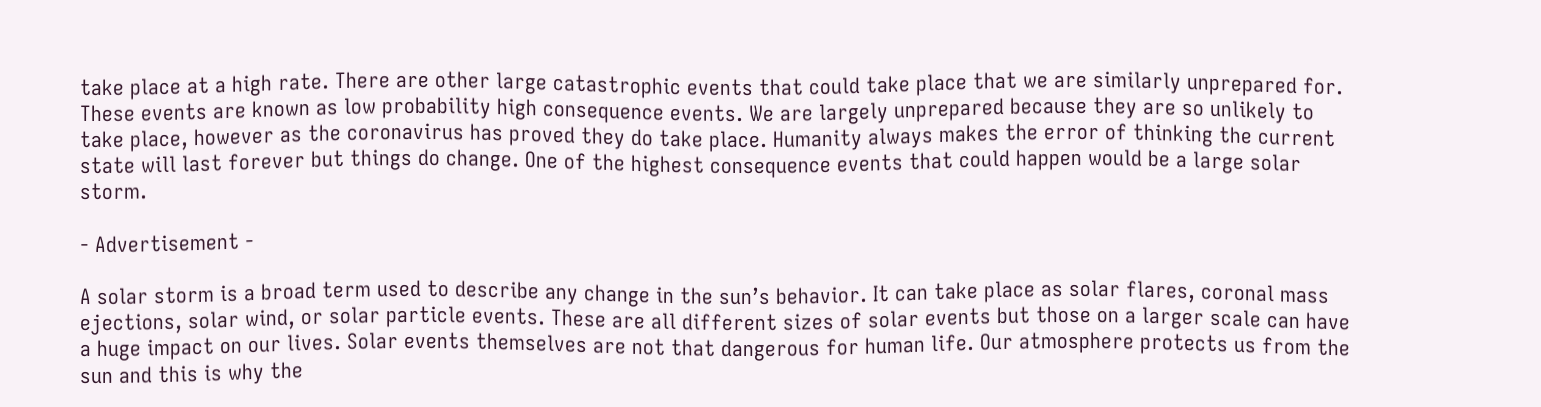take place at a high rate. There are other large catastrophic events that could take place that we are similarly unprepared for. These events are known as low probability high consequence events. We are largely unprepared because they are so unlikely to take place, however as the coronavirus has proved they do take place. Humanity always makes the error of thinking the current state will last forever but things do change. One of the highest consequence events that could happen would be a large solar storm.

- Advertisement -

A solar storm is a broad term used to describe any change in the sun’s behavior. It can take place as solar flares, coronal mass ejections, solar wind, or solar particle events. These are all different sizes of solar events but those on a larger scale can have a huge impact on our lives. Solar events themselves are not that dangerous for human life. Our atmosphere protects us from the sun and this is why the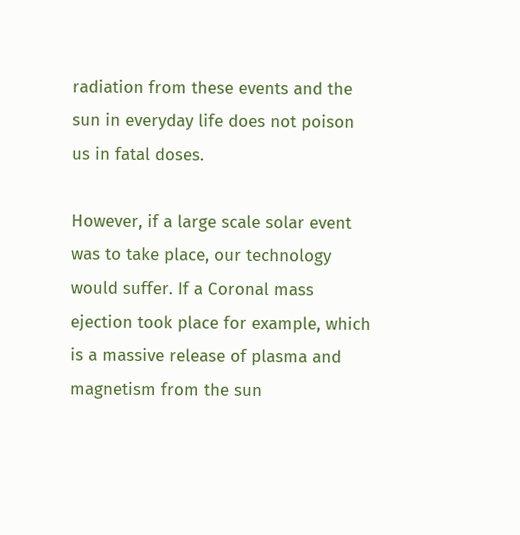radiation from these events and the sun in everyday life does not poison us in fatal doses.

However, if a large scale solar event was to take place, our technology would suffer. If a Coronal mass ejection took place for example, which is a massive release of plasma and magnetism from the sun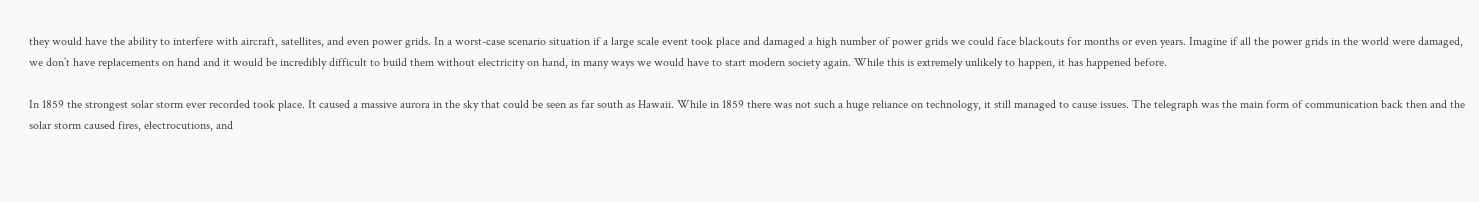they would have the ability to interfere with aircraft, satellites, and even power grids. In a worst-case scenario situation if a large scale event took place and damaged a high number of power grids we could face blackouts for months or even years. Imagine if all the power grids in the world were damaged, we don’t have replacements on hand and it would be incredibly difficult to build them without electricity on hand, in many ways we would have to start modern society again. While this is extremely unlikely to happen, it has happened before.

In 1859 the strongest solar storm ever recorded took place. It caused a massive aurora in the sky that could be seen as far south as Hawaii. While in 1859 there was not such a huge reliance on technology, it still managed to cause issues. The telegraph was the main form of communication back then and the solar storm caused fires, electrocutions, and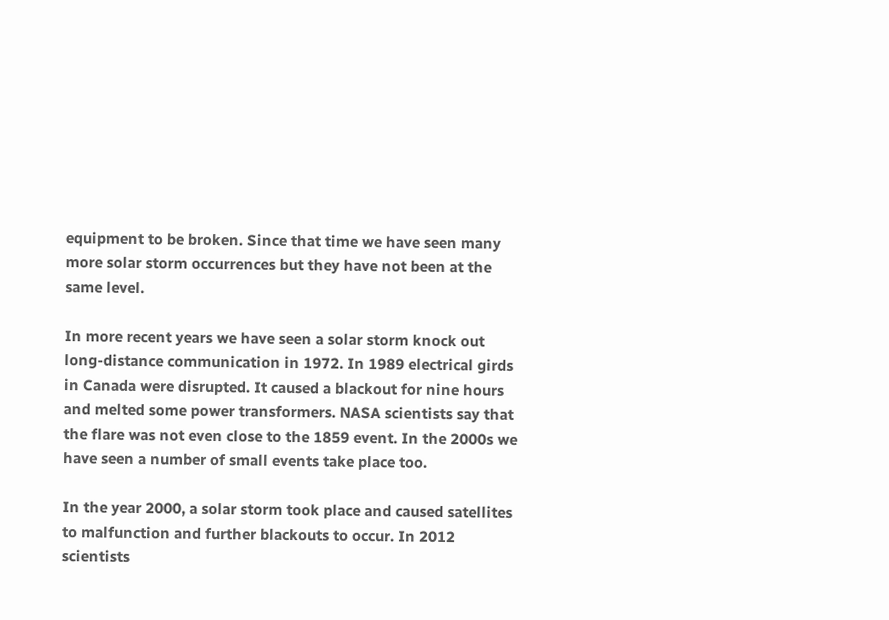equipment to be broken. Since that time we have seen many more solar storm occurrences but they have not been at the same level.

In more recent years we have seen a solar storm knock out long-distance communication in 1972. In 1989 electrical girds in Canada were disrupted. It caused a blackout for nine hours and melted some power transformers. NASA scientists say that the flare was not even close to the 1859 event. In the 2000s we have seen a number of small events take place too.

In the year 2000, a solar storm took place and caused satellites to malfunction and further blackouts to occur. In 2012 scientists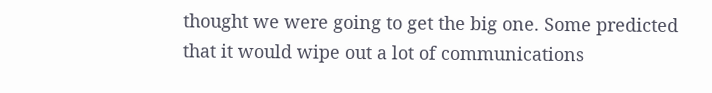thought we were going to get the big one. Some predicted that it would wipe out a lot of communications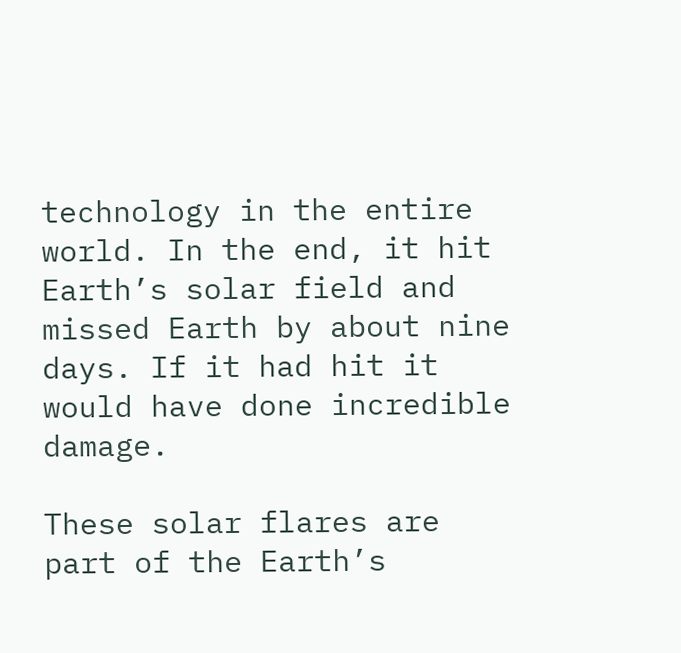technology in the entire world. In the end, it hit Earth’s solar field and missed Earth by about nine days. If it had hit it would have done incredible damage.

These solar flares are part of the Earth’s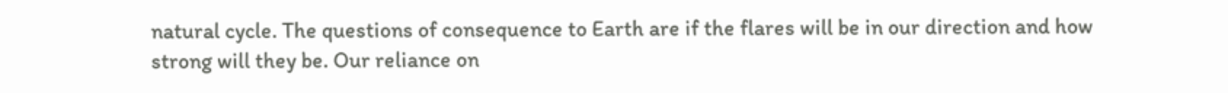natural cycle. The questions of consequence to Earth are if the flares will be in our direction and how strong will they be. Our reliance on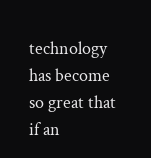technology has become so great that if an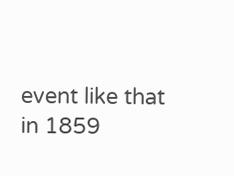event like that in 1859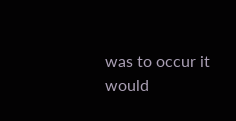was to occur it would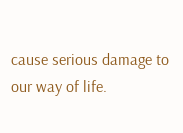cause serious damage to our way of life.